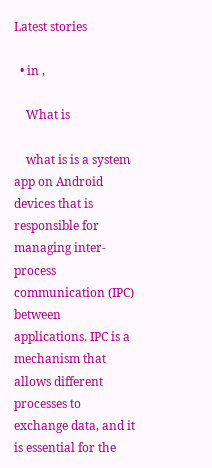Latest stories

  • in ,

    What is

    what is is a system app on Android devices that is responsible for managing inter-process communication (IPC) between applications. IPC is a mechanism that allows different processes to exchange data, and it is essential for the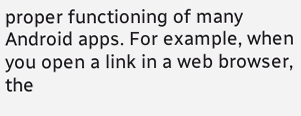proper functioning of many Android apps. For example, when you open a link in a web browser, the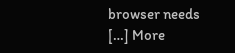browser needs […] More